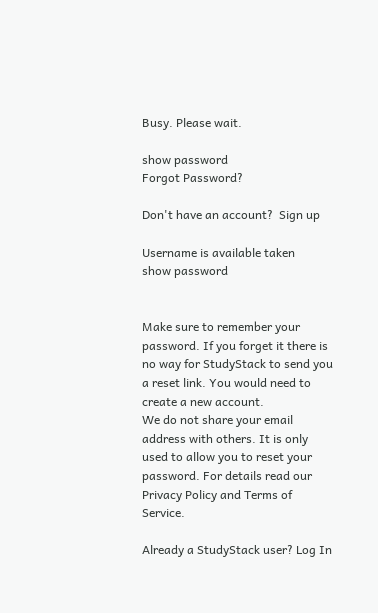Busy. Please wait.

show password
Forgot Password?

Don't have an account?  Sign up

Username is available taken
show password


Make sure to remember your password. If you forget it there is no way for StudyStack to send you a reset link. You would need to create a new account.
We do not share your email address with others. It is only used to allow you to reset your password. For details read our Privacy Policy and Terms of Service.

Already a StudyStack user? Log In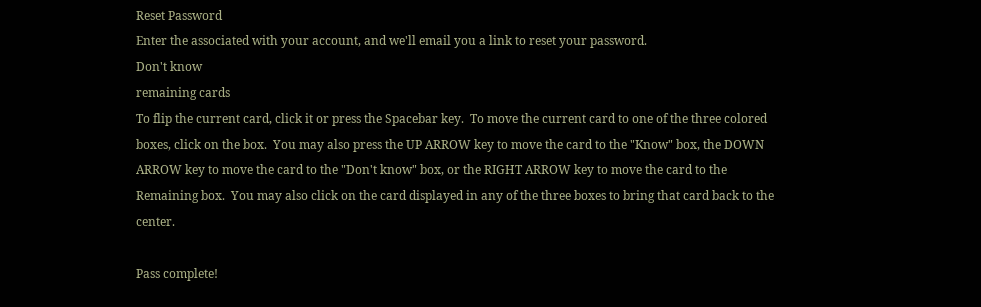Reset Password
Enter the associated with your account, and we'll email you a link to reset your password.
Don't know
remaining cards
To flip the current card, click it or press the Spacebar key.  To move the current card to one of the three colored boxes, click on the box.  You may also press the UP ARROW key to move the card to the "Know" box, the DOWN ARROW key to move the card to the "Don't know" box, or the RIGHT ARROW key to move the card to the Remaining box.  You may also click on the card displayed in any of the three boxes to bring that card back to the center.

Pass complete!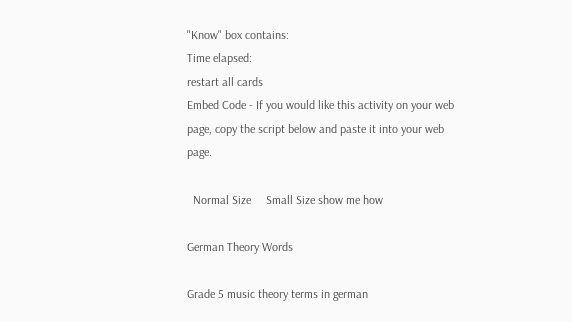"Know" box contains:
Time elapsed:
restart all cards
Embed Code - If you would like this activity on your web page, copy the script below and paste it into your web page.

  Normal Size     Small Size show me how

German Theory Words

Grade 5 music theory terms in german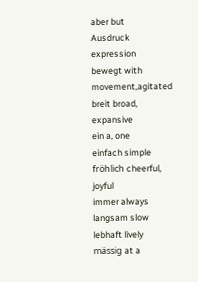aber but
Ausdruck expression
bewegt with movement,agitated
breit broad, expansive
ein a, one
einfach simple
fröhlich cheerful, joyful
immer always
langsam slow
lebhaft lively
mässig at a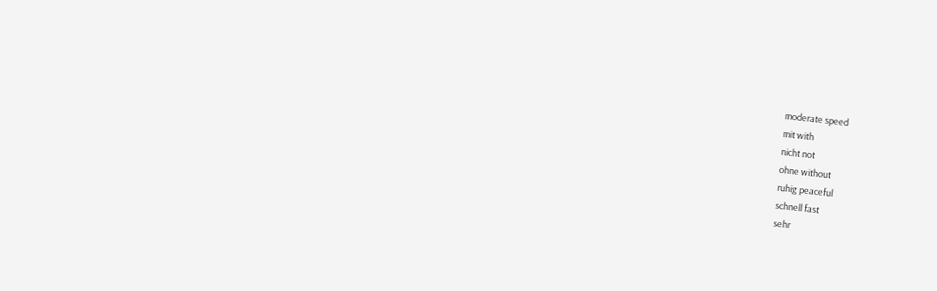moderate speed
mit with
nicht not
ohne without
ruhig peaceful
schnell fast
sehr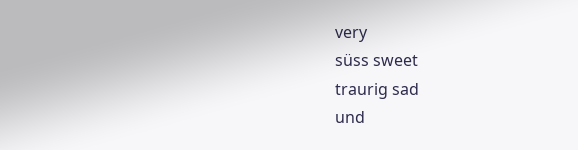very
süss sweet
traurig sad
und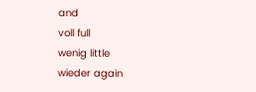and
voll full
wenig little
wieder again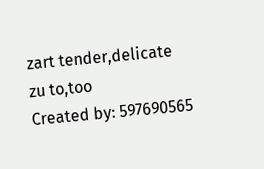zart tender,delicate
zu to,too
Created by: 597690565